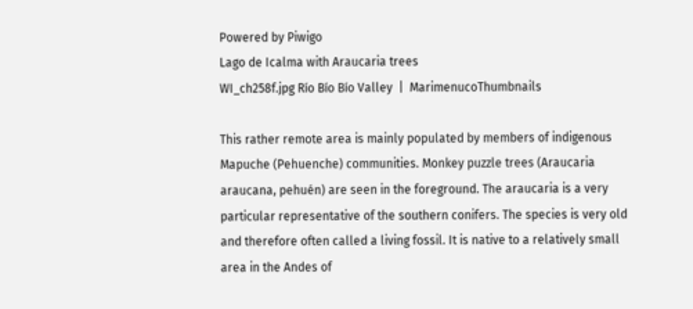Powered by Piwigo
Lago de Icalma with Araucaria trees
WI_ch258f.jpg Río Bío Bío Valley  |  MarimenucoThumbnails

This rather remote area is mainly populated by members of indigenous Mapuche (Pehuenche) communities. Monkey puzzle trees (Araucaria araucana, pehuén) are seen in the foreground. The araucaria is a very particular representative of the southern conifers. The species is very old and therefore often called a living fossil. It is native to a relatively small area in the Andes of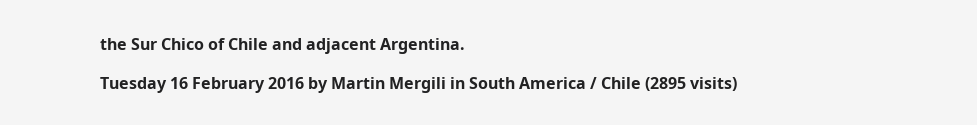the Sur Chico of Chile and adjacent Argentina.

Tuesday 16 February 2016 by Martin Mergili in South America / Chile (2895 visits)